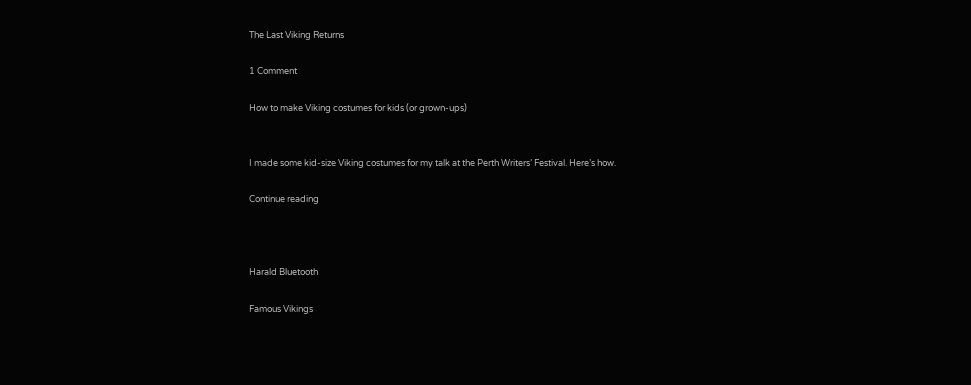The Last Viking Returns

1 Comment

How to make Viking costumes for kids (or grown-ups)


I made some kid-size Viking costumes for my talk at the Perth Writers’ Festival. Here’s how.

Continue reading



Harald Bluetooth

Famous Vikings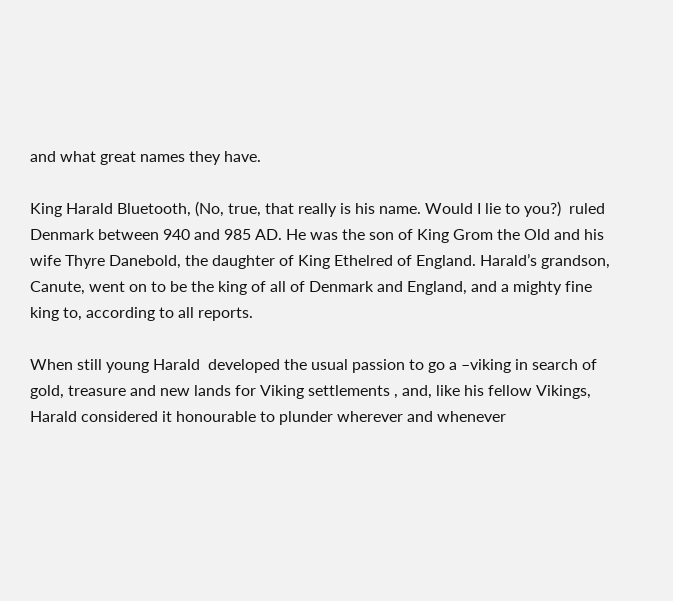and what great names they have.

King Harald Bluetooth, (No, true, that really is his name. Would I lie to you?)  ruled Denmark between 940 and 985 AD. He was the son of King Grom the Old and his wife Thyre Danebold, the daughter of King Ethelred of England. Harald’s grandson, Canute, went on to be the king of all of Denmark and England, and a mighty fine king to, according to all reports.

When still young Harald  developed the usual passion to go a –viking in search of gold, treasure and new lands for Viking settlements , and, like his fellow Vikings, Harald considered it honourable to plunder wherever and whenever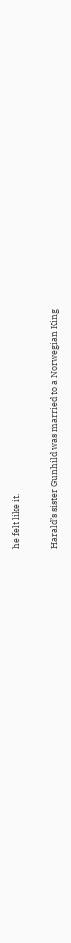he felt like it.

Harald’s sister Gunhild was married to a Norwegian King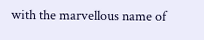with the marvellous name of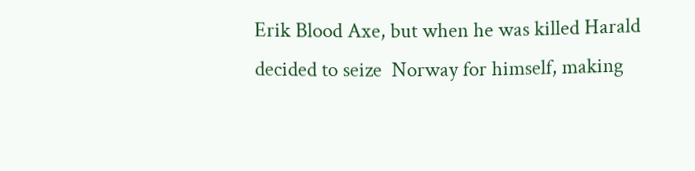Erik Blood Axe, but when he was killed Harald decided to seize  Norway for himself, making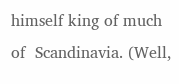himself king of much of  Scandinavia. (Well,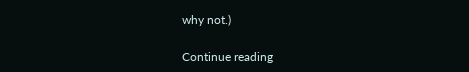why not.)

Continue reading